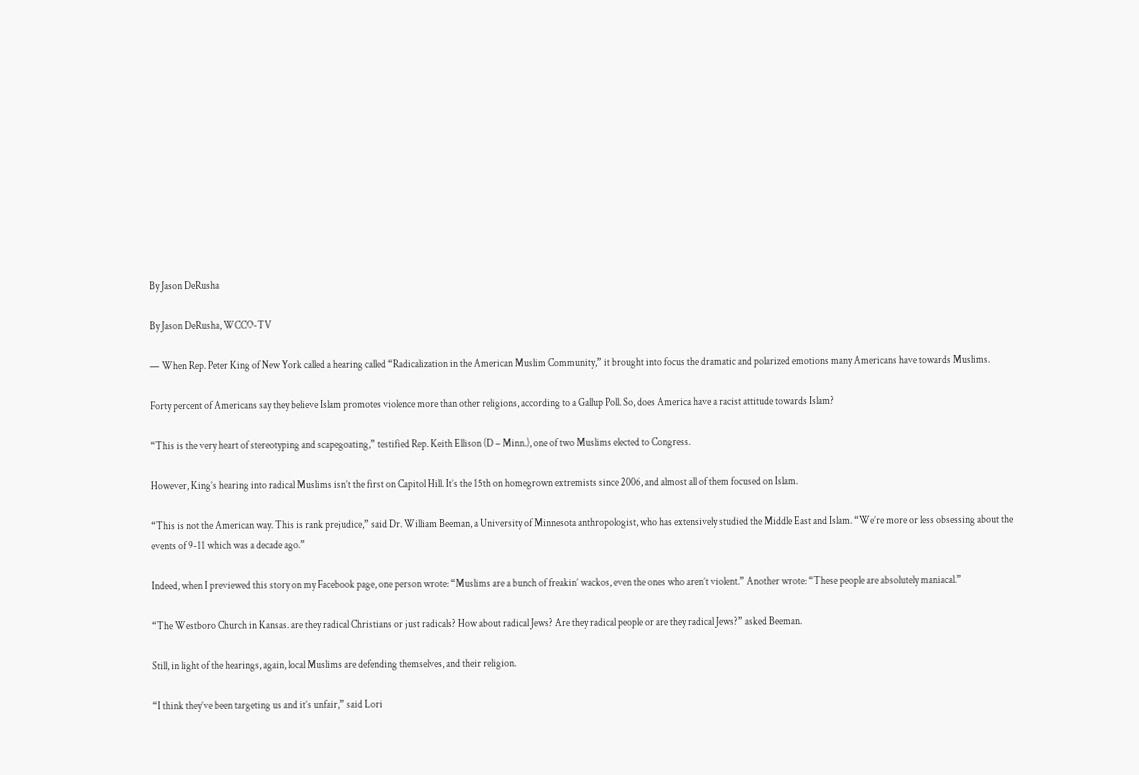By Jason DeRusha

By Jason DeRusha, WCCO-TV

— When Rep. Peter King of New York called a hearing called “Radicalization in the American Muslim Community,” it brought into focus the dramatic and polarized emotions many Americans have towards Muslims.

Forty percent of Americans say they believe Islam promotes violence more than other religions, according to a Gallup Poll. So, does America have a racist attitude towards Islam?

“This is the very heart of stereotyping and scapegoating,” testified Rep. Keith Ellison (D – Minn.), one of two Muslims elected to Congress.

However, King’s hearing into radical Muslims isn’t the first on Capitol Hill. It’s the 15th on homegrown extremists since 2006, and almost all of them focused on Islam.

“This is not the American way. This is rank prejudice,” said Dr. William Beeman, a University of Minnesota anthropologist, who has extensively studied the Middle East and Islam. “We’re more or less obsessing about the events of 9-11 which was a decade ago.”

Indeed, when I previewed this story on my Facebook page, one person wrote: “Muslims are a bunch of freakin’ wackos, even the ones who aren’t violent.” Another wrote: “These people are absolutely maniacal.”

“The Westboro Church in Kansas. are they radical Christians or just radicals? How about radical Jews? Are they radical people or are they radical Jews?” asked Beeman.

Still, in light of the hearings, again, local Muslims are defending themselves, and their religion.

“I think they’ve been targeting us and it’s unfair,” said Lori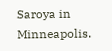Saroya in Minneapolis.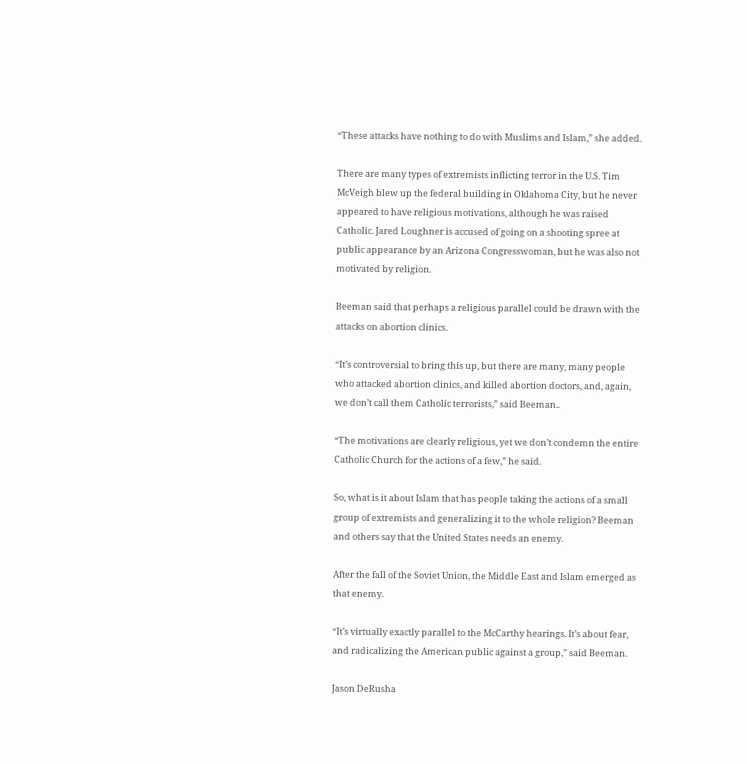“These attacks have nothing to do with Muslims and Islam,” she added.

There are many types of extremists inflicting terror in the U.S. Tim McVeigh blew up the federal building in Oklahoma City, but he never appeared to have religious motivations, although he was raised Catholic. Jared Loughner is accused of going on a shooting spree at public appearance by an Arizona Congresswoman, but he was also not motivated by religion.

Beeman said that perhaps a religious parallel could be drawn with the attacks on abortion clinics.

“It’s controversial to bring this up, but there are many, many people who attacked abortion clinics, and killed abortion doctors, and, again, we don’t call them Catholic terrorists,” said Beeman..

“The motivations are clearly religious, yet we don’t condemn the entire Catholic Church for the actions of a few,” he said.

So, what is it about Islam that has people taking the actions of a small group of extremists and generalizing it to the whole religion? Beeman and others say that the United States needs an enemy.

After the fall of the Soviet Union, the Middle East and Islam emerged as that enemy.

“It’s virtually exactly parallel to the McCarthy hearings. It’s about fear, and radicalizing the American public against a group,” said Beeman.

Jason DeRusha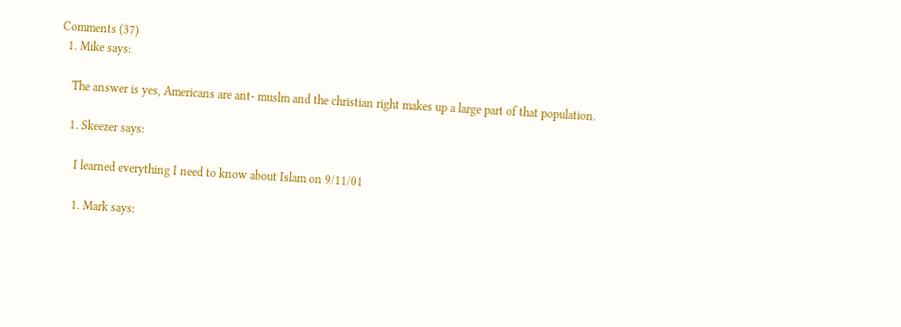Comments (37)
  1. Mike says:

    The answer is yes, Americans are ant- muslm and the christian right makes up a large part of that population.

    1. Skeezer says:

      I learned everything I need to know about Islam on 9/11/01

      1. Mark says: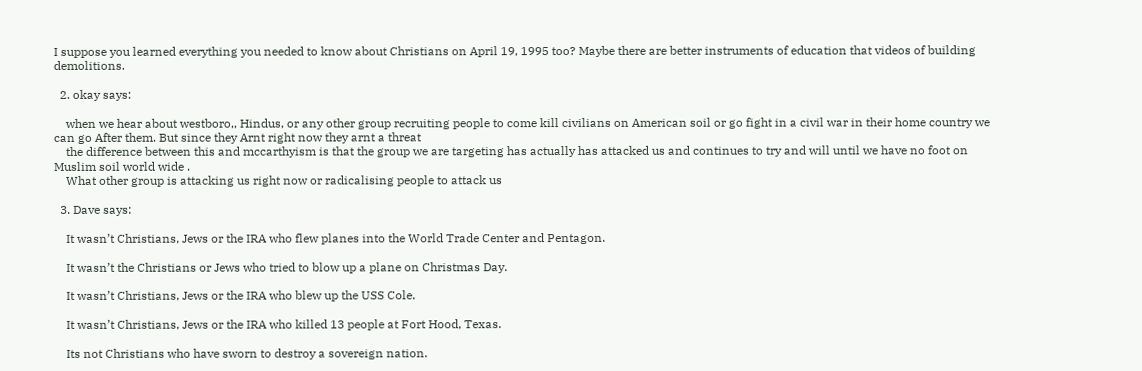I suppose you learned everything you needed to know about Christians on April 19, 1995 too? Maybe there are better instruments of education that videos of building demolitions.

  2. okay says:

    when we hear about westboro,, Hindus, or any other group recruiting people to come kill civilians on American soil or go fight in a civil war in their home country we can go After them. But since they Arnt right now they arnt a threat
    the difference between this and mccarthyism is that the group we are targeting has actually has attacked us and continues to try and will until we have no foot on Muslim soil world wide .
    What other group is attacking us right now or radicalising people to attack us

  3. Dave says:

    It wasn’t Christians, Jews or the IRA who flew planes into the World Trade Center and Pentagon.

    It wasn’t the Christians or Jews who tried to blow up a plane on Christmas Day.

    It wasn’t Christians, Jews or the IRA who blew up the USS Cole.

    It wasn’t Christians, Jews or the IRA who killed 13 people at Fort Hood, Texas.

    Its not Christians who have sworn to destroy a sovereign nation.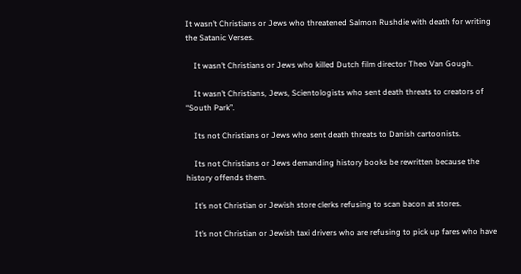It wasn’t Christians or Jews who threatened Salmon Rushdie with death for writing the Satanic Verses.

    It wasn’t Christians or Jews who killed Dutch film director Theo Van Gough.

    It wasn’t Christians, Jews, Scientologists who sent death threats to creators of “South Park”.

    Its not Christians or Jews who sent death threats to Danish cartoonists.

    Its not Christians or Jews demanding history books be rewritten because the history offends them.

    It’s not Christian or Jewish store clerks refusing to scan bacon at stores.

    It’s not Christian or Jewish taxi drivers who are refusing to pick up fares who have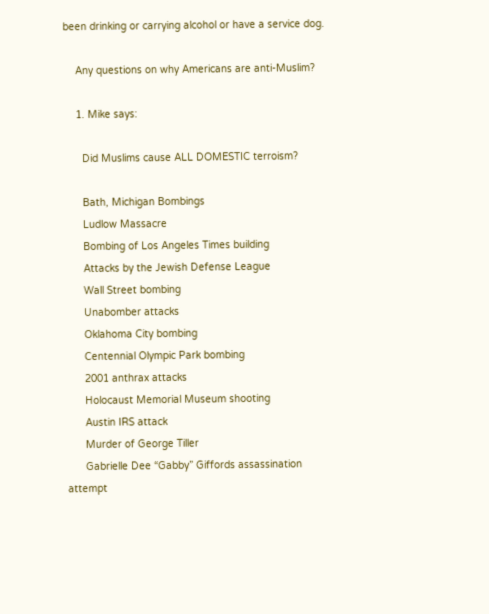been drinking or carrying alcohol or have a service dog.

    Any questions on why Americans are anti-Muslim?

    1. Mike says:

      Did Muslims cause ALL DOMESTIC terroism?

      Bath, Michigan Bombings
      Ludlow Massacre
      Bombing of Los Angeles Times building
      Attacks by the Jewish Defense League
      Wall Street bombing
      Unabomber attacks
      Oklahoma City bombing
      Centennial Olympic Park bombing
      2001 anthrax attacks
      Holocaust Memorial Museum shooting
      Austin IRS attack
      Murder of George Tiller
      Gabrielle Dee “Gabby” Giffords assassination attempt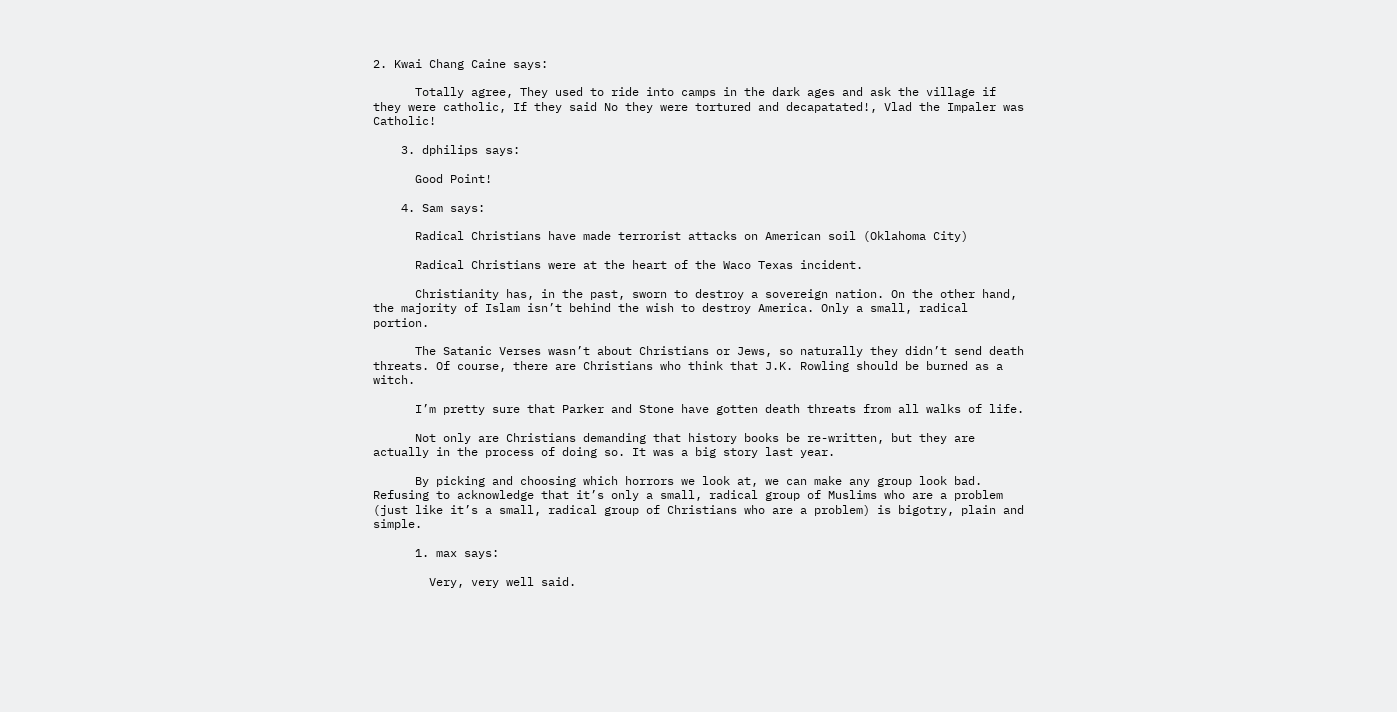2. Kwai Chang Caine says:

      Totally agree, They used to ride into camps in the dark ages and ask the village if they were catholic, If they said No they were tortured and decapatated!, Vlad the Impaler was Catholic!

    3. dphilips says:

      Good Point!

    4. Sam says:

      Radical Christians have made terrorist attacks on American soil (Oklahoma City)

      Radical Christians were at the heart of the Waco Texas incident.

      Christianity has, in the past, sworn to destroy a sovereign nation. On the other hand, the majority of Islam isn’t behind the wish to destroy America. Only a small, radical portion.

      The Satanic Verses wasn’t about Christians or Jews, so naturally they didn’t send death threats. Of course, there are Christians who think that J.K. Rowling should be burned as a witch.

      I’m pretty sure that Parker and Stone have gotten death threats from all walks of life.

      Not only are Christians demanding that history books be re-written, but they are actually in the process of doing so. It was a big story last year.

      By picking and choosing which horrors we look at, we can make any group look bad. Refusing to acknowledge that it’s only a small, radical group of Muslims who are a problem (just like it’s a small, radical group of Christians who are a problem) is bigotry, plain and simple.

      1. max says:

        Very, very well said.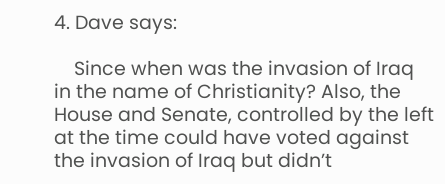4. Dave says:

    Since when was the invasion of Iraq in the name of Christianity? Also, the House and Senate, controlled by the left at the time could have voted against the invasion of Iraq but didn’t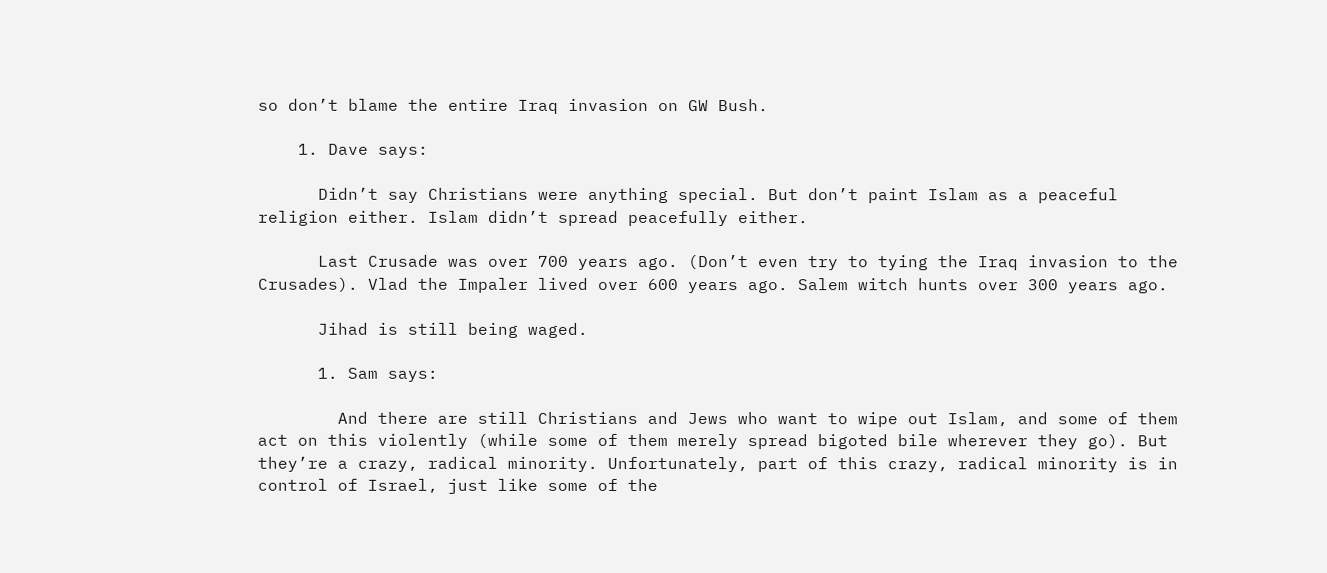so don’t blame the entire Iraq invasion on GW Bush.

    1. Dave says:

      Didn’t say Christians were anything special. But don’t paint Islam as a peaceful religion either. Islam didn’t spread peacefully either.

      Last Crusade was over 700 years ago. (Don’t even try to tying the Iraq invasion to the Crusades). Vlad the Impaler lived over 600 years ago. Salem witch hunts over 300 years ago.

      Jihad is still being waged.

      1. Sam says:

        And there are still Christians and Jews who want to wipe out Islam, and some of them act on this violently (while some of them merely spread bigoted bile wherever they go). But they’re a crazy, radical minority. Unfortunately, part of this crazy, radical minority is in control of Israel, just like some of the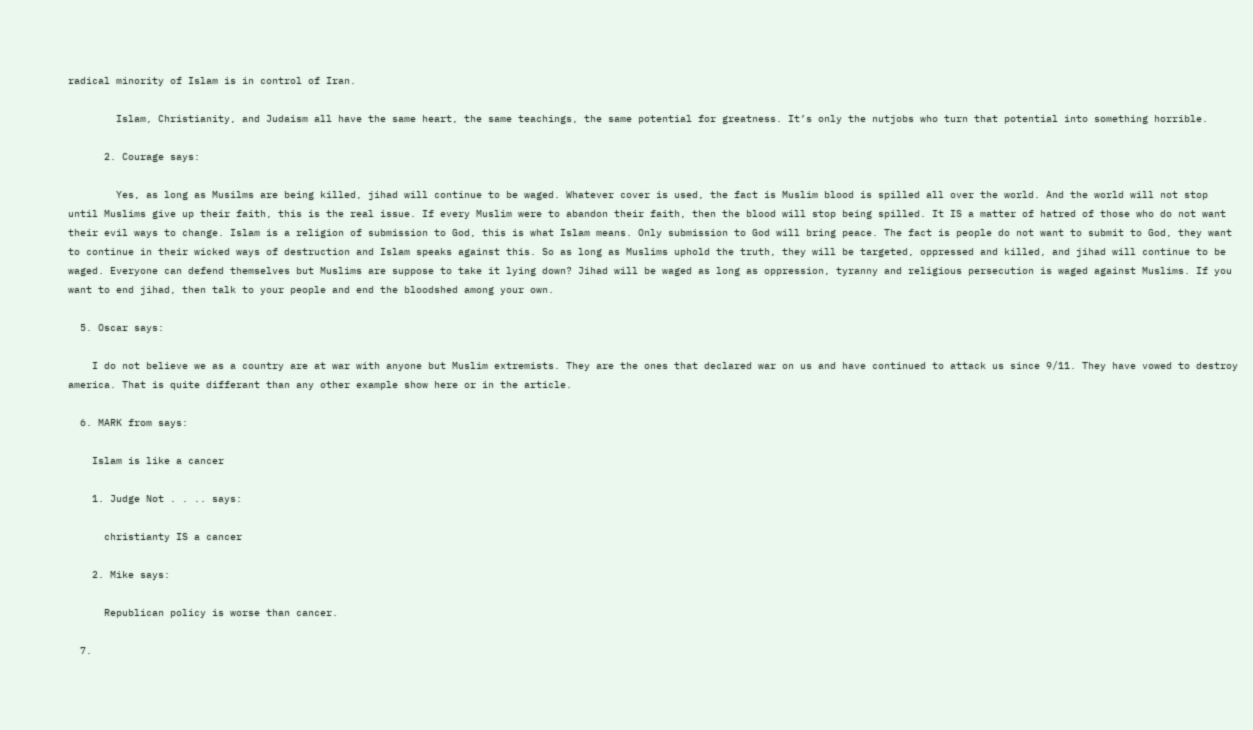radical minority of Islam is in control of Iran.

        Islam, Christianity, and Judaism all have the same heart, the same teachings, the same potential for greatness. It’s only the nutjobs who turn that potential into something horrible.

      2. Courage says:

        Yes, as long as Musilms are being killed, jihad will continue to be waged. Whatever cover is used, the fact is Muslim blood is spilled all over the world. And the world will not stop until Muslims give up their faith, this is the real issue. If every Muslim were to abandon their faith, then the blood will stop being spilled. It IS a matter of hatred of those who do not want their evil ways to change. Islam is a religion of submission to God, this is what Islam means. Only submission to God will bring peace. The fact is people do not want to submit to God, they want to continue in their wicked ways of destruction and Islam speaks against this. So as long as Muslims uphold the truth, they will be targeted, oppressed and killed, and jihad will continue to be waged. Everyone can defend themselves but Muslims are suppose to take it lying down? Jihad will be waged as long as oppression, tyranny and religious persecution is waged against Muslims. If you want to end jihad, then talk to your people and end the bloodshed among your own.

  5. Oscar says:

    I do not believe we as a country are at war with anyone but Muslim extremists. They are the ones that declared war on us and have continued to attack us since 9/11. They have vowed to destroy america. That is quite differant than any other example show here or in the article.

  6. MARK from says:

    Islam is like a cancer

    1. Judge Not . . .. says:

      christianty IS a cancer

    2. Mike says:

      Republican policy is worse than cancer.

  7.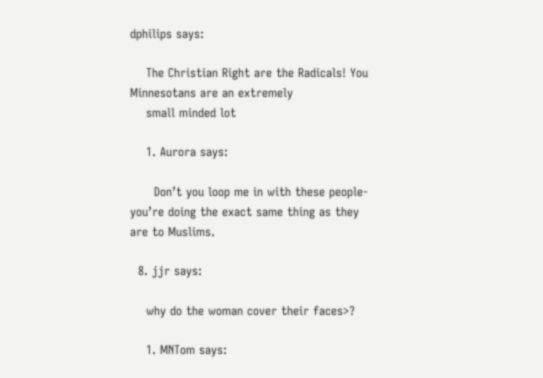dphilips says:

    The Christian Right are the Radicals! You Minnesotans are an extremely
    small minded lot

    1. Aurora says:

      Don’t you loop me in with these people- you’re doing the exact same thing as they are to Muslims.

  8. jjr says:

    why do the woman cover their faces>?

    1. MNTom says: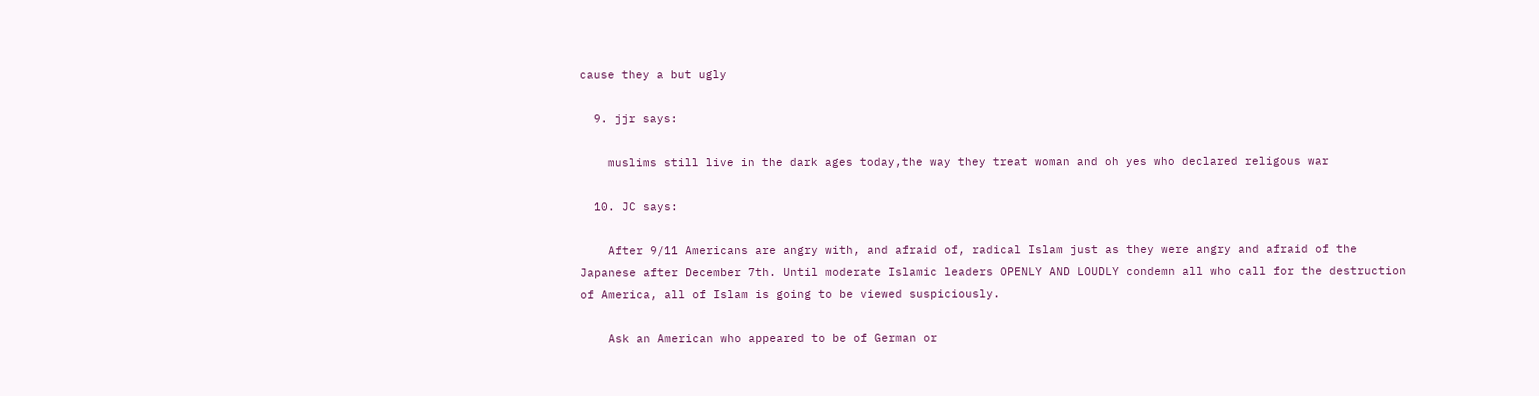cause they a but ugly

  9. jjr says:

    muslims still live in the dark ages today,the way they treat woman and oh yes who declared religous war

  10. JC says:

    After 9/11 Americans are angry with, and afraid of, radical Islam just as they were angry and afraid of the Japanese after December 7th. Until moderate Islamic leaders OPENLY AND LOUDLY condemn all who call for the destruction of America, all of Islam is going to be viewed suspiciously.

    Ask an American who appeared to be of German or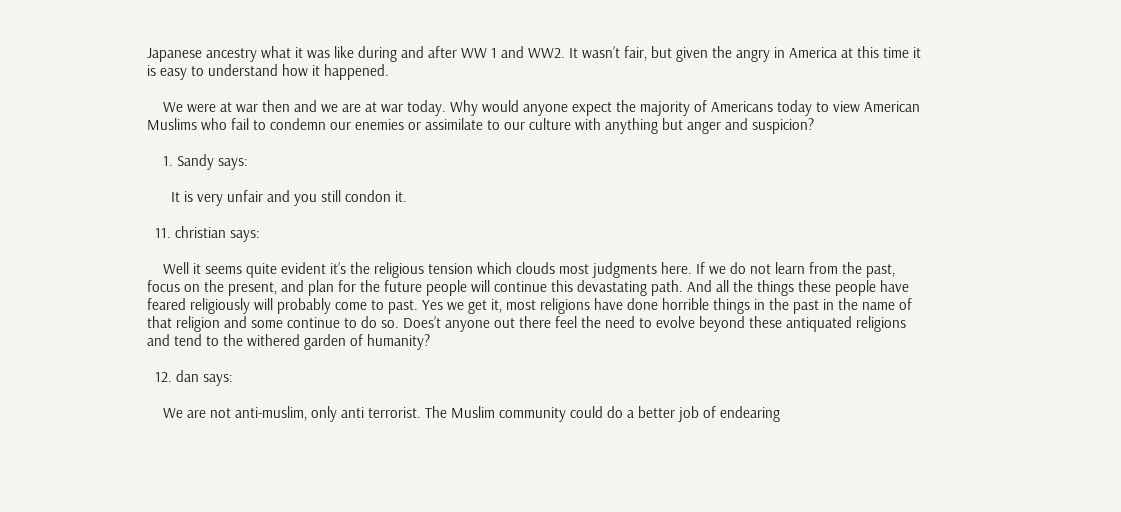Japanese ancestry what it was like during and after WW 1 and WW2. It wasn’t fair, but given the angry in America at this time it is easy to understand how it happened.

    We were at war then and we are at war today. Why would anyone expect the majority of Americans today to view American Muslims who fail to condemn our enemies or assimilate to our culture with anything but anger and suspicion?

    1. Sandy says:

      It is very unfair and you still condon it.

  11. christian says:

    Well it seems quite evident it’s the religious tension which clouds most judgments here. If we do not learn from the past, focus on the present, and plan for the future people will continue this devastating path. And all the things these people have feared religiously will probably come to past. Yes we get it, most religions have done horrible things in the past in the name of that religion and some continue to do so. Does’t anyone out there feel the need to evolve beyond these antiquated religions and tend to the withered garden of humanity?

  12. dan says:

    We are not anti-muslim, only anti terrorist. The Muslim community could do a better job of endearing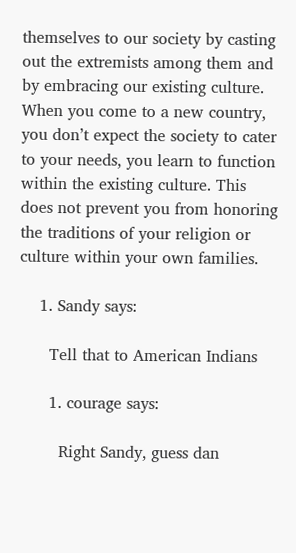themselves to our society by casting out the extremists among them and by embracing our existing culture. When you come to a new country, you don’t expect the society to cater to your needs, you learn to function within the existing culture. This does not prevent you from honoring the traditions of your religion or culture within your own families.

    1. Sandy says:

      Tell that to American Indians

      1. courage says:

        Right Sandy, guess dan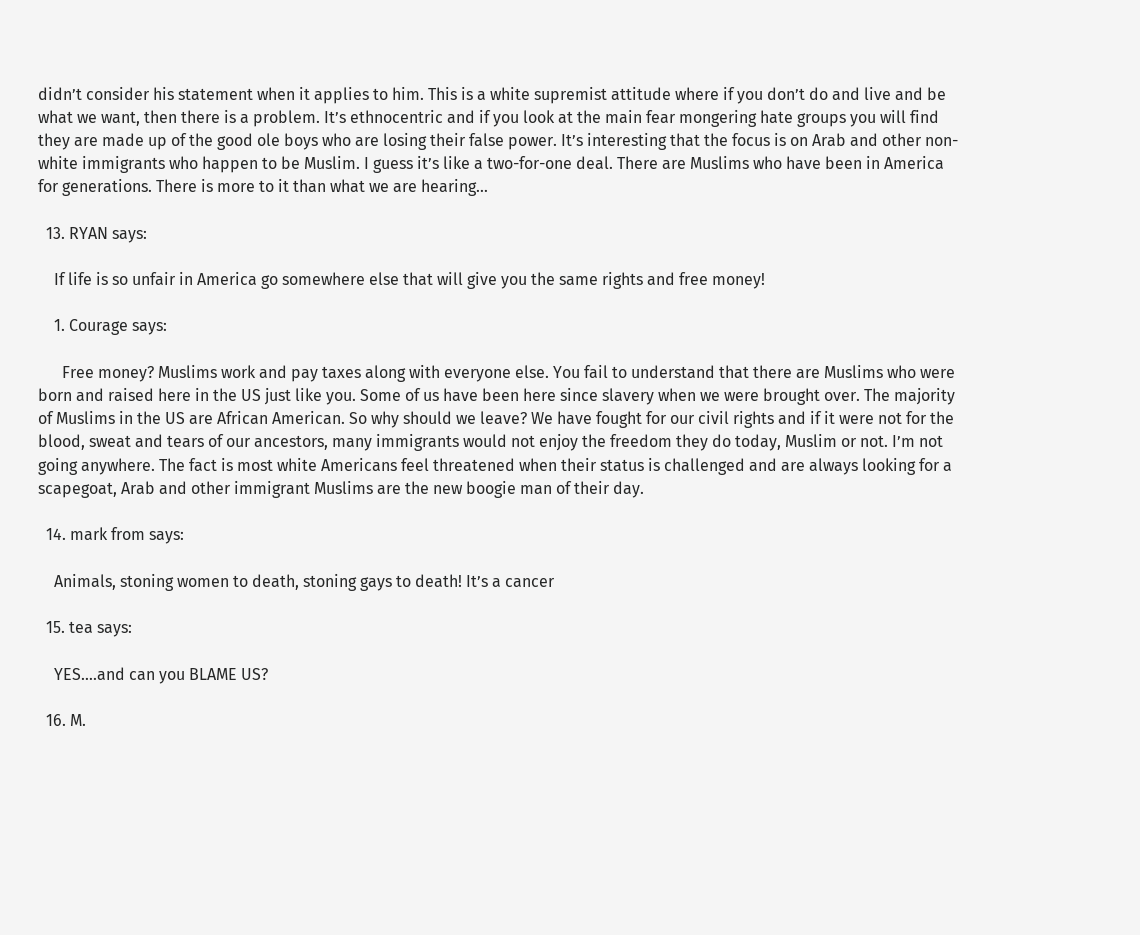didn’t consider his statement when it applies to him. This is a white supremist attitude where if you don’t do and live and be what we want, then there is a problem. It’s ethnocentric and if you look at the main fear mongering hate groups you will find they are made up of the good ole boys who are losing their false power. It’s interesting that the focus is on Arab and other non-white immigrants who happen to be Muslim. I guess it’s like a two-for-one deal. There are Muslims who have been in America for generations. There is more to it than what we are hearing…

  13. RYAN says:

    If life is so unfair in America go somewhere else that will give you the same rights and free money!

    1. Courage says:

      Free money? Muslims work and pay taxes along with everyone else. You fail to understand that there are Muslims who were born and raised here in the US just like you. Some of us have been here since slavery when we were brought over. The majority of Muslims in the US are African American. So why should we leave? We have fought for our civil rights and if it were not for the blood, sweat and tears of our ancestors, many immigrants would not enjoy the freedom they do today, Muslim or not. I’m not going anywhere. The fact is most white Americans feel threatened when their status is challenged and are always looking for a scapegoat, Arab and other immigrant Muslims are the new boogie man of their day.

  14. mark from says:

    Animals, stoning women to death, stoning gays to death! It’s a cancer

  15. tea says:

    YES….and can you BLAME US?

  16. M.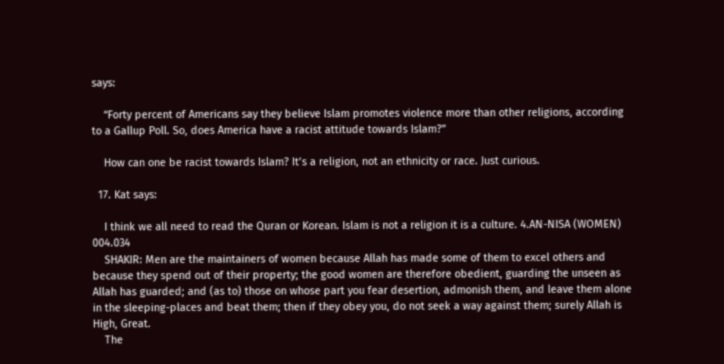says:

    “Forty percent of Americans say they believe Islam promotes violence more than other religions, according to a Gallup Poll. So, does America have a racist attitude towards Islam?”

    How can one be racist towards Islam? It’s a religion, not an ethnicity or race. Just curious.

  17. Kat says:

    I think we all need to read the Quran or Korean. Islam is not a religion it is a culture. 4.AN-NISA (WOMEN) 004.034
    SHAKIR: Men are the maintainers of women because Allah has made some of them to excel others and because they spend out of their property; the good women are therefore obedient, guarding the unseen as Allah has guarded; and (as to) those on whose part you fear desertion, admonish them, and leave them alone in the sleeping-places and beat them; then if they obey you, do not seek a way against them; surely Allah is High, Great.
    The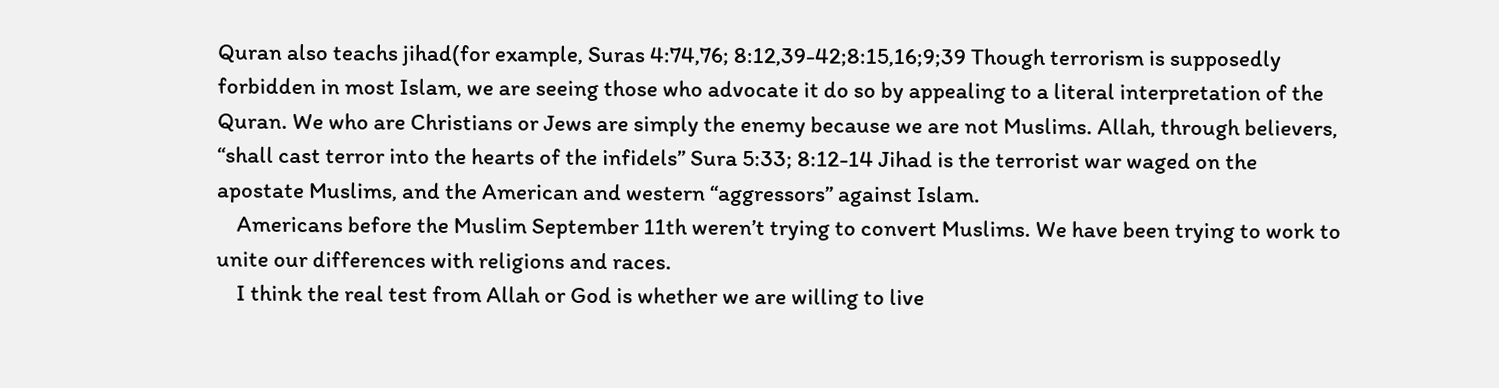Quran also teachs jihad(for example, Suras 4:74,76; 8:12,39-42;8:15,16;9;39 Though terrorism is supposedly forbidden in most Islam, we are seeing those who advocate it do so by appealing to a literal interpretation of the Quran. We who are Christians or Jews are simply the enemy because we are not Muslims. Allah, through believers, “shall cast terror into the hearts of the infidels” Sura 5:33; 8:12-14 Jihad is the terrorist war waged on the apostate Muslims, and the American and western “aggressors” against Islam.
    Americans before the Muslim September 11th weren’t trying to convert Muslims. We have been trying to work to unite our differences with religions and races.
    I think the real test from Allah or God is whether we are willing to live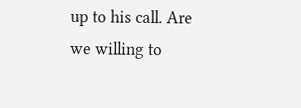up to his call. Are we willing to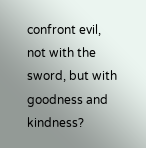confront evil, not with the sword, but with goodness and kindness?